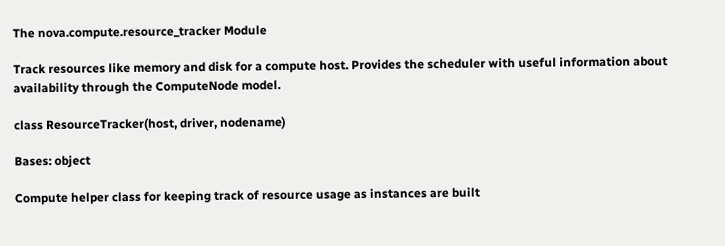The nova.compute.resource_tracker Module

Track resources like memory and disk for a compute host. Provides the scheduler with useful information about availability through the ComputeNode model.

class ResourceTracker(host, driver, nodename)

Bases: object

Compute helper class for keeping track of resource usage as instances are built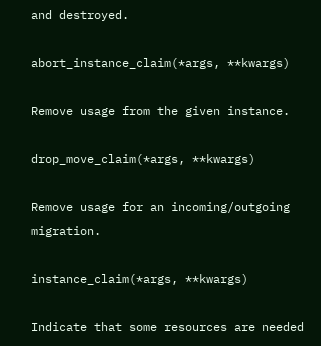and destroyed.

abort_instance_claim(*args, **kwargs)

Remove usage from the given instance.

drop_move_claim(*args, **kwargs)

Remove usage for an incoming/outgoing migration.

instance_claim(*args, **kwargs)

Indicate that some resources are needed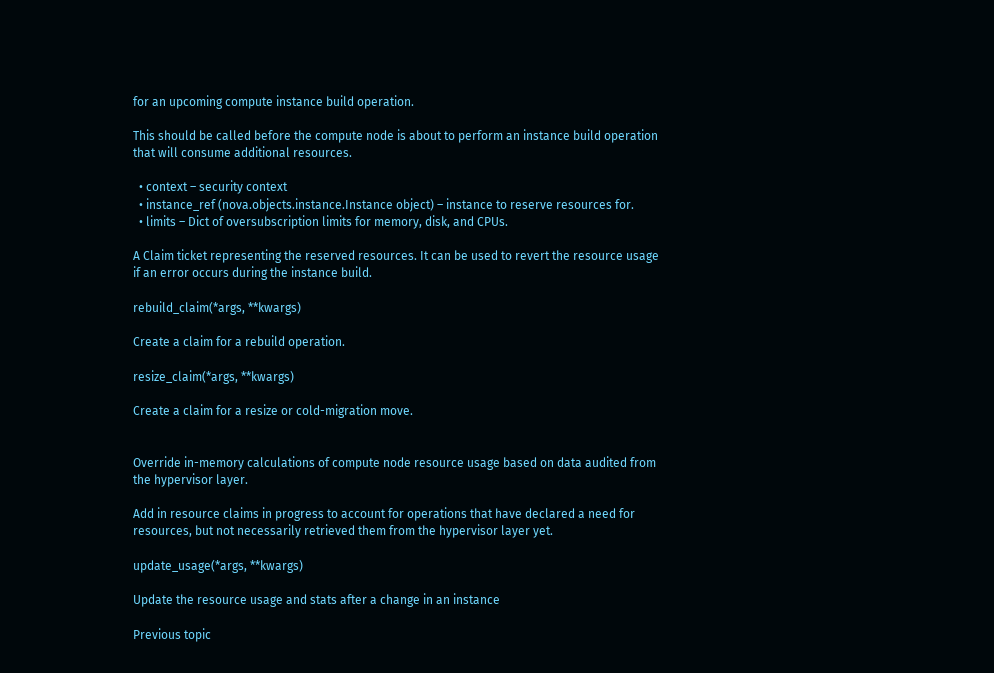for an upcoming compute instance build operation.

This should be called before the compute node is about to perform an instance build operation that will consume additional resources.

  • context – security context
  • instance_ref (nova.objects.instance.Instance object) – instance to reserve resources for.
  • limits – Dict of oversubscription limits for memory, disk, and CPUs.

A Claim ticket representing the reserved resources. It can be used to revert the resource usage if an error occurs during the instance build.

rebuild_claim(*args, **kwargs)

Create a claim for a rebuild operation.

resize_claim(*args, **kwargs)

Create a claim for a resize or cold-migration move.


Override in-memory calculations of compute node resource usage based on data audited from the hypervisor layer.

Add in resource claims in progress to account for operations that have declared a need for resources, but not necessarily retrieved them from the hypervisor layer yet.

update_usage(*args, **kwargs)

Update the resource usage and stats after a change in an instance

Previous topic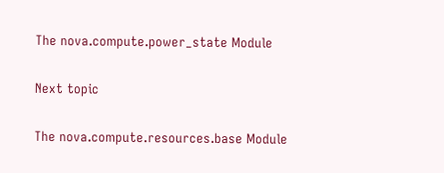The nova.compute.power_state Module

Next topic

The nova.compute.resources.base Module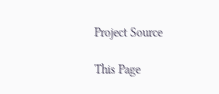Project Source

This Page